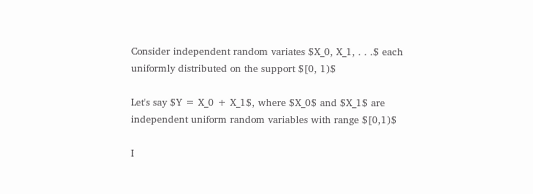Consider independent random variates $X_0, X_1, . . .$ each uniformly distributed on the support $[0, 1)$

Let's say $Y = X_0 + X_1$, where $X_0$ and $X_1$ are independent uniform random variables with range $[0,1)$

I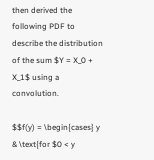then derived the following PDF to describe the distribution of the sum $Y = X_0 + X_1$ using a convolution.

$$f(y) = \begin{cases} y & \text{for $0 < y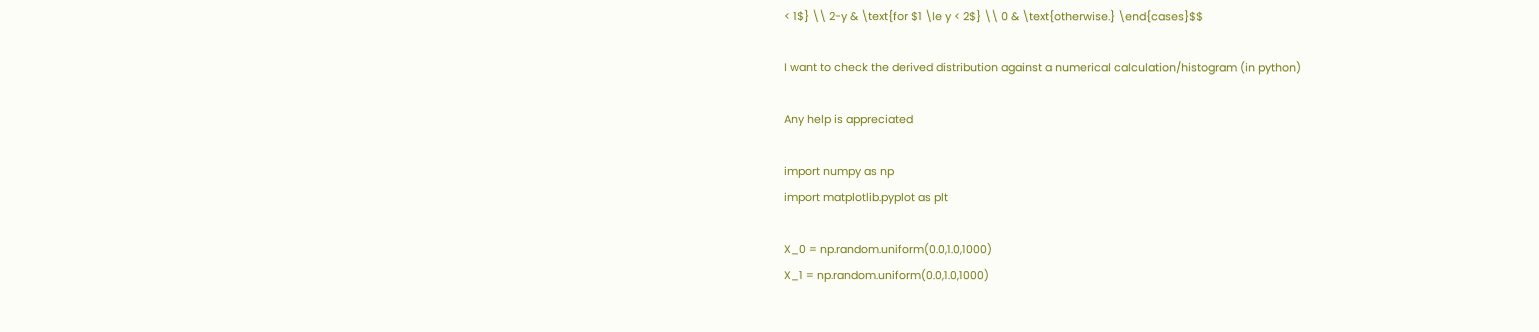< 1$} \\ 2-y & \text{for $1 \le y < 2$} \\ 0 & \text{otherwise.} \end{cases}$$

I want to check the derived distribution against a numerical calculation/histogram (in python)

Any help is appreciated

import numpy as np
import matplotlib.pyplot as plt

X_0 = np.random.uniform(0.0,1.0,1000)
X_1 = np.random.uniform(0.0,1.0,1000)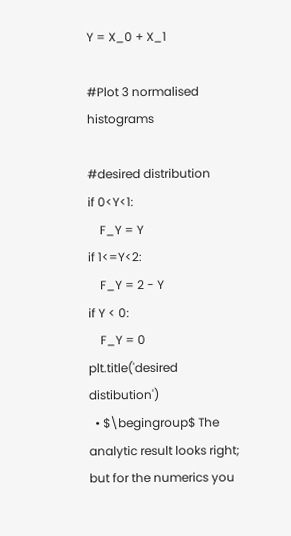Y = X_0 + X_1

#Plot 3 normalised histograms

#desired distribution
if 0<Y<1:
    F_Y = Y
if 1<=Y<2:
    F_Y = 2 - Y
if Y < 0:
    F_Y = 0
plt.title('desired distibution')
  • $\begingroup$ The analytic result looks right; but for the numerics you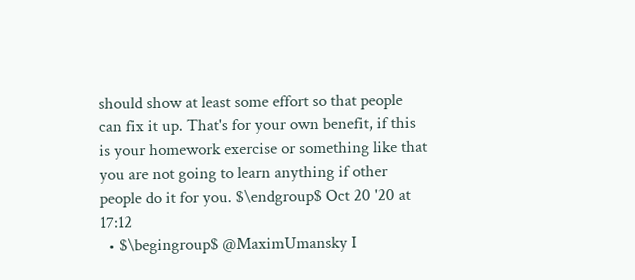should show at least some effort so that people can fix it up. That's for your own benefit, if this is your homework exercise or something like that you are not going to learn anything if other people do it for you. $\endgroup$ Oct 20 '20 at 17:12
  • $\begingroup$ @MaximUmansky I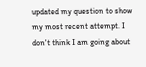updated my question to show my most recent attempt. I don't think I am going about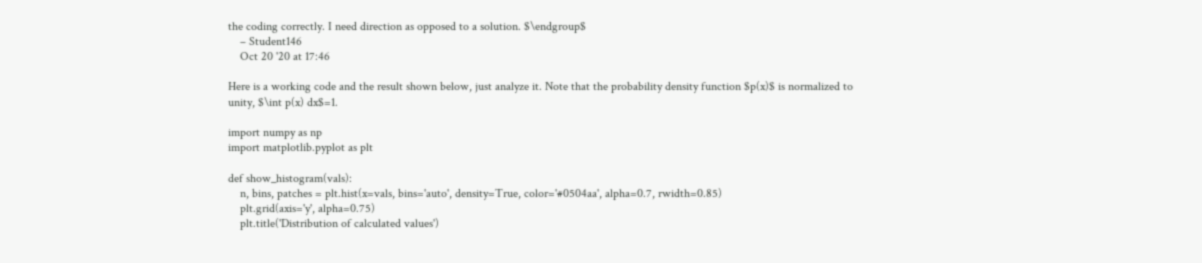the coding correctly. I need direction as opposed to a solution. $\endgroup$
    – Student146
    Oct 20 '20 at 17:46

Here is a working code and the result shown below, just analyze it. Note that the probability density function $p(x)$ is normalized to unity, $\int p(x) dx$=1.

import numpy as np
import matplotlib.pyplot as plt

def show_histogram(vals):
    n, bins, patches = plt.hist(x=vals, bins='auto', density=True, color='#0504aa', alpha=0.7, rwidth=0.85)
    plt.grid(axis='y', alpha=0.75)
    plt.title('Distribution of calculated values')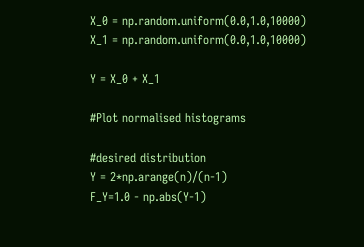X_0 = np.random.uniform(0.0,1.0,10000)
X_1 = np.random.uniform(0.0,1.0,10000)

Y = X_0 + X_1

#Plot normalised histograms

#desired distribution
Y = 2*np.arange(n)/(n-1)
F_Y=1.0 - np.abs(Y-1)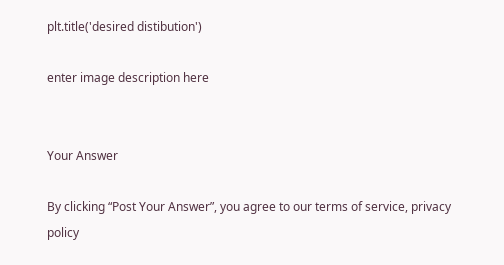plt.title('desired distibution')

enter image description here


Your Answer

By clicking “Post Your Answer”, you agree to our terms of service, privacy policy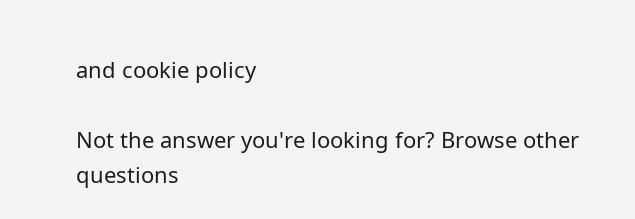and cookie policy

Not the answer you're looking for? Browse other questions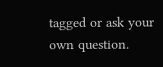tagged or ask your own question.